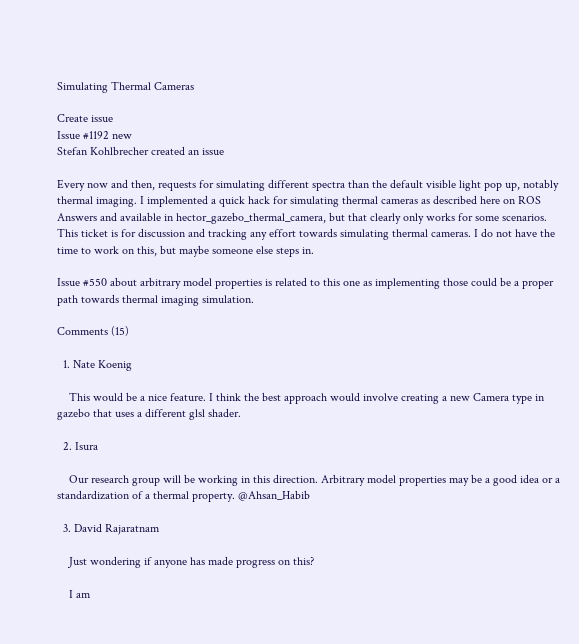Simulating Thermal Cameras

Create issue
Issue #1192 new
Stefan Kohlbrecher created an issue

Every now and then, requests for simulating different spectra than the default visible light pop up, notably thermal imaging. I implemented a quick hack for simulating thermal cameras as described here on ROS Answers and available in hector_gazebo_thermal_camera, but that clearly only works for some scenarios. This ticket is for discussion and tracking any effort towards simulating thermal cameras. I do not have the time to work on this, but maybe someone else steps in.

Issue #550 about arbitrary model properties is related to this one as implementing those could be a proper path towards thermal imaging simulation.

Comments (15)

  1. Nate Koenig

    This would be a nice feature. I think the best approach would involve creating a new Camera type in gazebo that uses a different glsl shader.

  2. Isura

    Our research group will be working in this direction. Arbitrary model properties may be a good idea or a standardization of a thermal property. @Ahsan_Habib

  3. David Rajaratnam

    Just wondering if anyone has made progress on this?

    I am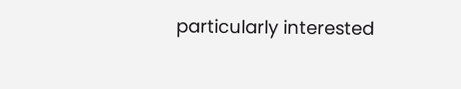particularly interested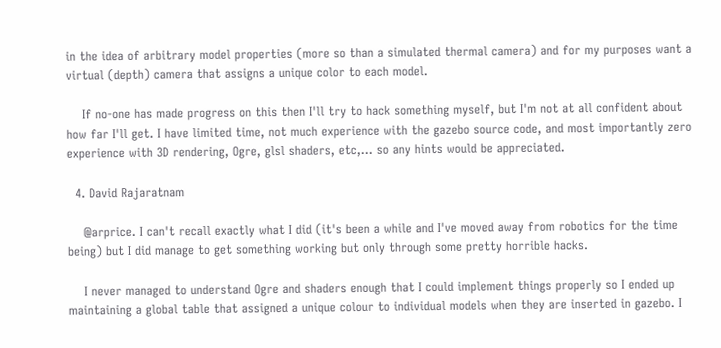in the idea of arbitrary model properties (more so than a simulated thermal camera) and for my purposes want a virtual (depth) camera that assigns a unique color to each model.

    If no-one has made progress on this then I'll try to hack something myself, but I'm not at all confident about how far I'll get. I have limited time, not much experience with the gazebo source code, and most importantly zero experience with 3D rendering, Ogre, glsl shaders, etc,... so any hints would be appreciated.

  4. David Rajaratnam

    @arprice. I can't recall exactly what I did (it's been a while and I've moved away from robotics for the time being) but I did manage to get something working but only through some pretty horrible hacks.

    I never managed to understand Ogre and shaders enough that I could implement things properly so I ended up maintaining a global table that assigned a unique colour to individual models when they are inserted in gazebo. I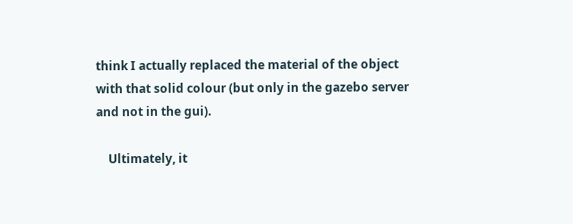think I actually replaced the material of the object with that solid colour (but only in the gazebo server and not in the gui).

    Ultimately, it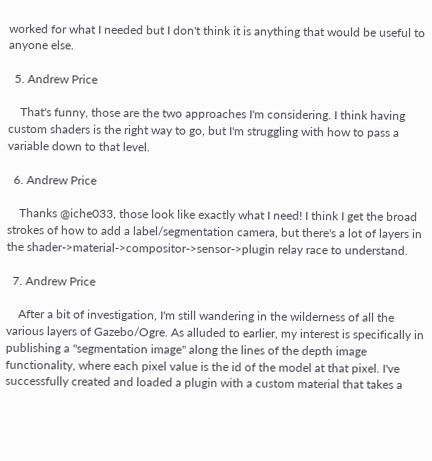worked for what I needed but I don't think it is anything that would be useful to anyone else.

  5. Andrew Price

    That's funny, those are the two approaches I'm considering. I think having custom shaders is the right way to go, but I'm struggling with how to pass a variable down to that level.

  6. Andrew Price

    Thanks @iche033, those look like exactly what I need! I think I get the broad strokes of how to add a label/segmentation camera, but there's a lot of layers in the shader->material->compositor->sensor->plugin relay race to understand.

  7. Andrew Price

    After a bit of investigation, I'm still wandering in the wilderness of all the various layers of Gazebo/Ogre. As alluded to earlier, my interest is specifically in publishing a "segmentation image" along the lines of the depth image functionality, where each pixel value is the id of the model at that pixel. I've successfully created and loaded a plugin with a custom material that takes a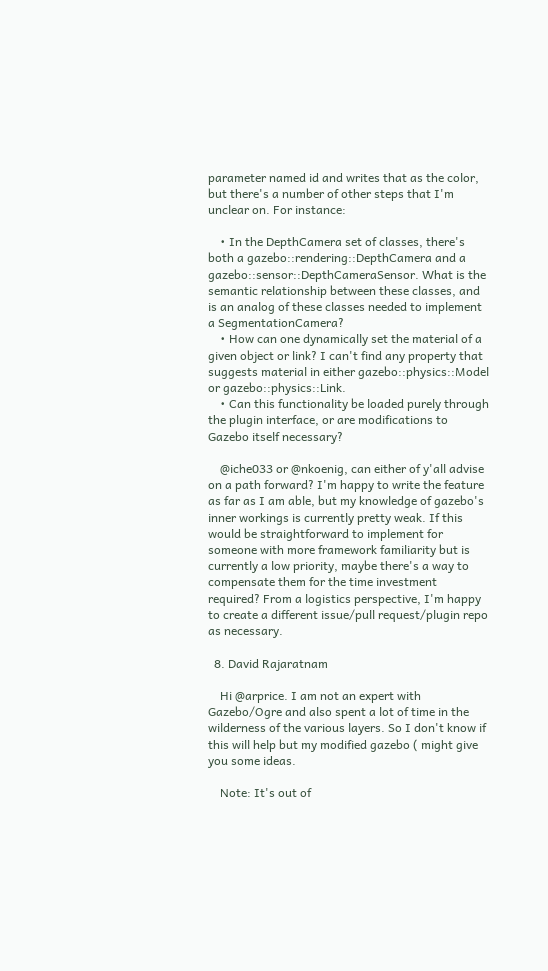parameter named id and writes that as the color, but there's a number of other steps that I'm unclear on. For instance:

    • In the DepthCamera set of classes, there's both a gazebo::rendering::DepthCamera and a gazebo::sensor::DepthCameraSensor. What is the semantic relationship between these classes, and is an analog of these classes needed to implement a SegmentationCamera?
    • How can one dynamically set the material of a given object or link? I can't find any property that suggests material in either gazebo::physics::Model or gazebo::physics::Link.
    • Can this functionality be loaded purely through the plugin interface, or are modifications to Gazebo itself necessary?

    @iche033 or @nkoenig, can either of y'all advise on a path forward? I'm happy to write the feature as far as I am able, but my knowledge of gazebo's inner workings is currently pretty weak. If this would be straightforward to implement for someone with more framework familiarity but is currently a low priority, maybe there's a way to compensate them for the time investment required? From a logistics perspective, I'm happy to create a different issue/pull request/plugin repo as necessary.

  8. David Rajaratnam

    Hi @arprice. I am not an expert with Gazebo/Ogre and also spent a lot of time in the wilderness of the various layers. So I don't know if this will help but my modified gazebo ( might give you some ideas.

    Note: It's out of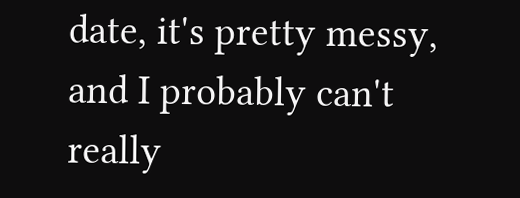date, it's pretty messy, and I probably can't really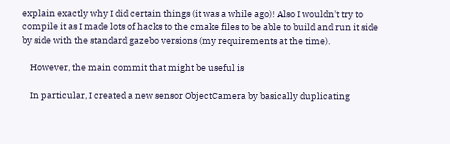explain exactly why I did certain things (it was a while ago)! Also I wouldn't try to compile it as I made lots of hacks to the cmake files to be able to build and run it side by side with the standard gazebo versions (my requirements at the time).

    However, the main commit that might be useful is

    In particular, I created a new sensor ObjectCamera by basically duplicating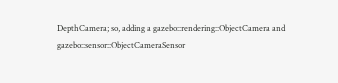DepthCamera; so, adding a gazebo::rendering::ObjectCamera and gazebo::sensor::ObjectCameraSensor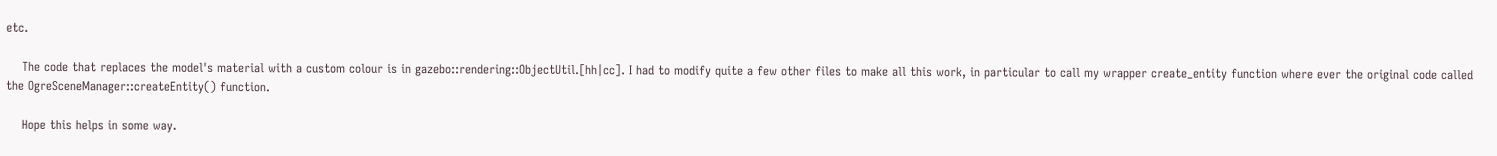etc.

    The code that replaces the model's material with a custom colour is in gazebo::rendering::ObjectUtil.[hh|cc]. I had to modify quite a few other files to make all this work, in particular to call my wrapper create_entity function where ever the original code called the OgreSceneManager::createEntity() function.

    Hope this helps in some way.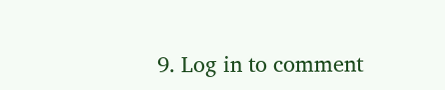9. Log in to comment